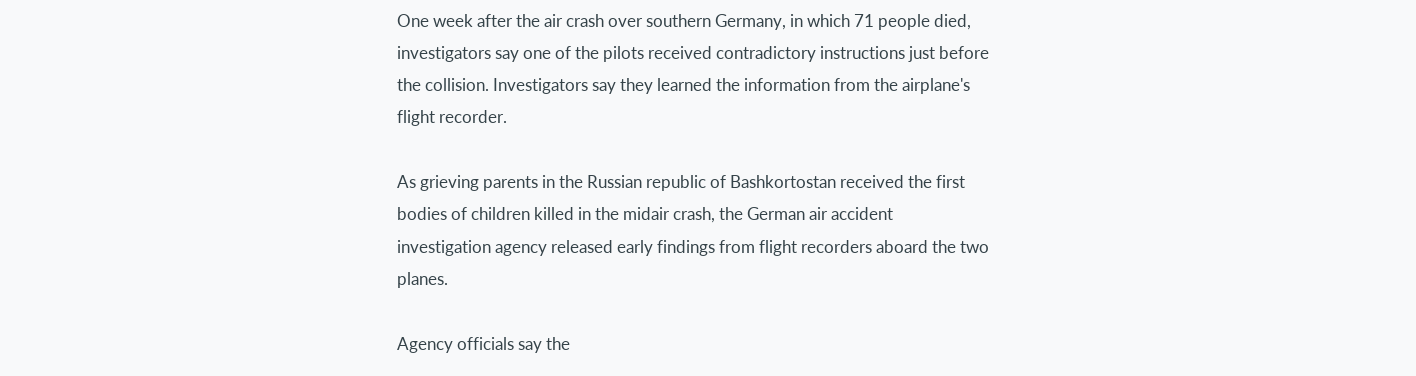One week after the air crash over southern Germany, in which 71 people died, investigators say one of the pilots received contradictory instructions just before the collision. Investigators say they learned the information from the airplane's flight recorder.

As grieving parents in the Russian republic of Bashkortostan received the first bodies of children killed in the midair crash, the German air accident investigation agency released early findings from flight recorders aboard the two planes.

Agency officials say the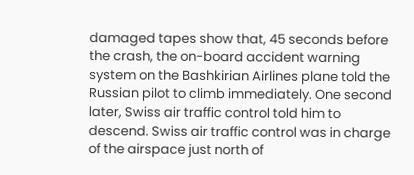damaged tapes show that, 45 seconds before the crash, the on-board accident warning system on the Bashkirian Airlines plane told the Russian pilot to climb immediately. One second later, Swiss air traffic control told him to descend. Swiss air traffic control was in charge of the airspace just north of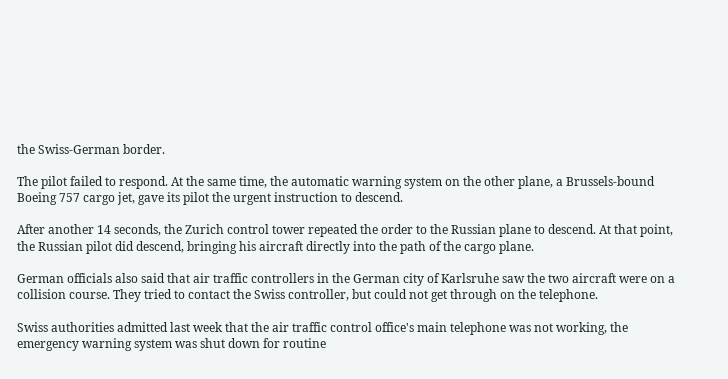the Swiss-German border.

The pilot failed to respond. At the same time, the automatic warning system on the other plane, a Brussels-bound Boeing 757 cargo jet, gave its pilot the urgent instruction to descend.

After another 14 seconds, the Zurich control tower repeated the order to the Russian plane to descend. At that point, the Russian pilot did descend, bringing his aircraft directly into the path of the cargo plane.

German officials also said that air traffic controllers in the German city of Karlsruhe saw the two aircraft were on a collision course. They tried to contact the Swiss controller, but could not get through on the telephone.

Swiss authorities admitted last week that the air traffic control office's main telephone was not working, the emergency warning system was shut down for routine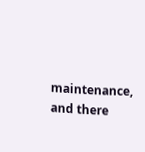maintenance, and there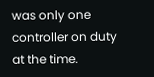was only one controller on duty at the time.